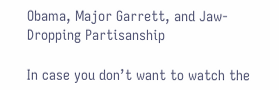Obama, Major Garrett, and Jaw-Dropping Partisanship

In case you don’t want to watch the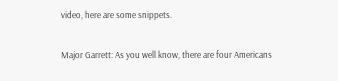video, here are some snippets.

Major Garrett: As you well know, there are four Americans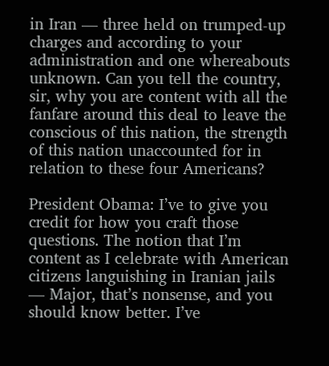in Iran — three held on trumped-up charges and according to your administration and one whereabouts unknown. Can you tell the country, sir, why you are content with all the fanfare around this deal to leave the conscious of this nation, the strength of this nation unaccounted for in relation to these four Americans?

President Obama: I’ve to give you credit for how you craft those questions. The notion that I’m content as I celebrate with American citizens languishing in Iranian jails — Major, that’s nonsense, and you should know better. I’ve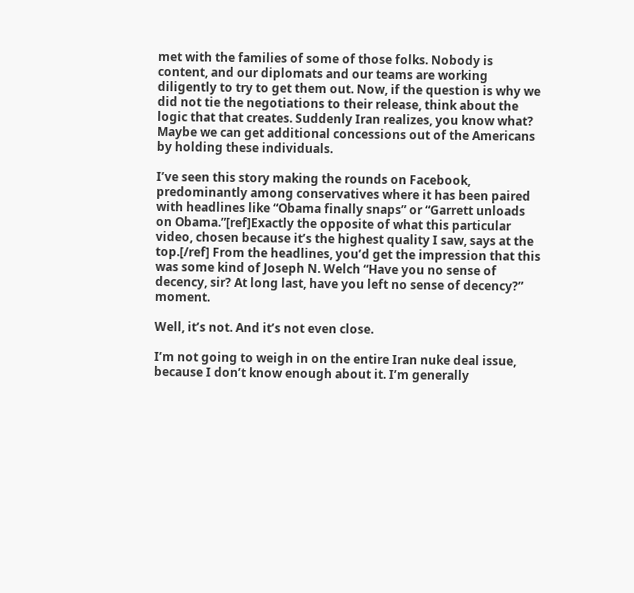met with the families of some of those folks. Nobody is content, and our diplomats and our teams are working diligently to try to get them out. Now, if the question is why we did not tie the negotiations to their release, think about the logic that that creates. Suddenly Iran realizes, you know what? Maybe we can get additional concessions out of the Americans by holding these individuals.

I’ve seen this story making the rounds on Facebook, predominantly among conservatives where it has been paired with headlines like “Obama finally snaps” or “Garrett unloads on Obama.”[ref]Exactly the opposite of what this particular video, chosen because it’s the highest quality I saw, says at the top.[/ref] From the headlines, you’d get the impression that this was some kind of Joseph N. Welch “Have you no sense of decency, sir? At long last, have you left no sense of decency?” moment.

Well, it’s not. And it’s not even close.

I’m not going to weigh in on the entire Iran nuke deal issue, because I don’t know enough about it. I’m generally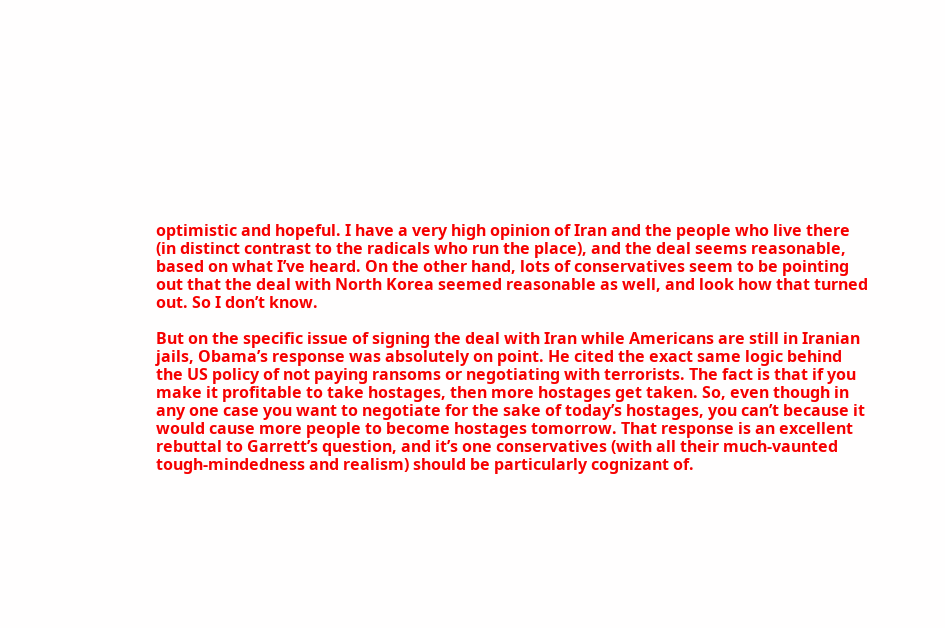optimistic and hopeful. I have a very high opinion of Iran and the people who live there (in distinct contrast to the radicals who run the place), and the deal seems reasonable, based on what I’ve heard. On the other hand, lots of conservatives seem to be pointing out that the deal with North Korea seemed reasonable as well, and look how that turned out. So I don’t know.

But on the specific issue of signing the deal with Iran while Americans are still in Iranian jails, Obama’s response was absolutely on point. He cited the exact same logic behind the US policy of not paying ransoms or negotiating with terrorists. The fact is that if you make it profitable to take hostages, then more hostages get taken. So, even though in any one case you want to negotiate for the sake of today’s hostages, you can’t because it would cause more people to become hostages tomorrow. That response is an excellent rebuttal to Garrett’s question, and it’s one conservatives (with all their much-vaunted tough-mindedness and realism) should be particularly cognizant of.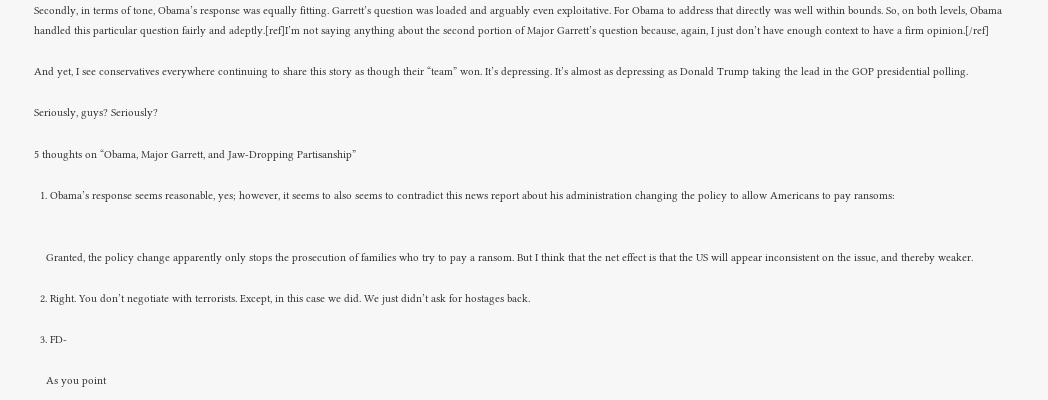Secondly, in terms of tone, Obama’s response was equally fitting. Garrett’s question was loaded and arguably even exploitative. For Obama to address that directly was well within bounds. So, on both levels, Obama handled this particular question fairly and adeptly.[ref]I’m not saying anything about the second portion of Major Garrett’s question because, again, I just don’t have enough context to have a firm opinion.[/ref]

And yet, I see conservatives everywhere continuing to share this story as though their “team” won. It’s depressing. It’s almost as depressing as Donald Trump taking the lead in the GOP presidential polling.

Seriously, guys? Seriously?

5 thoughts on “Obama, Major Garrett, and Jaw-Dropping Partisanship”

  1. Obama’s response seems reasonable, yes; however, it seems to also seems to contradict this news report about his administration changing the policy to allow Americans to pay ransoms:


    Granted, the policy change apparently only stops the prosecution of families who try to pay a ransom. But I think that the net effect is that the US will appear inconsistent on the issue, and thereby weaker.

  2. Right. You don’t negotiate with terrorists. Except, in this case we did. We just didn’t ask for hostages back.

  3. FD-

    As you point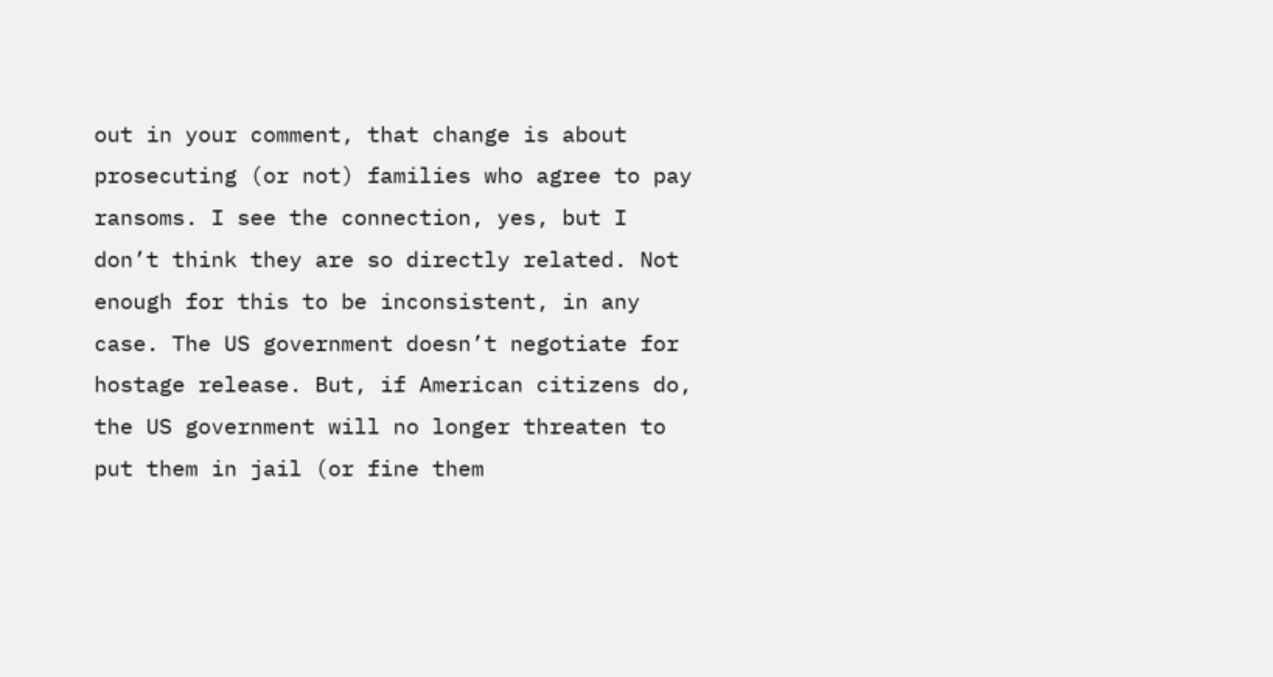out in your comment, that change is about prosecuting (or not) families who agree to pay ransoms. I see the connection, yes, but I don’t think they are so directly related. Not enough for this to be inconsistent, in any case. The US government doesn’t negotiate for hostage release. But, if American citizens do, the US government will no longer threaten to put them in jail (or fine them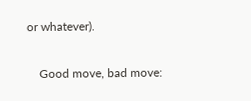or whatever).

    Good move, bad move: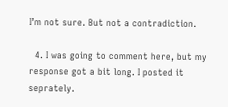I’m not sure. But not a contradiction.

  4. I was going to comment here, but my response got a bit long. I posted it seprately.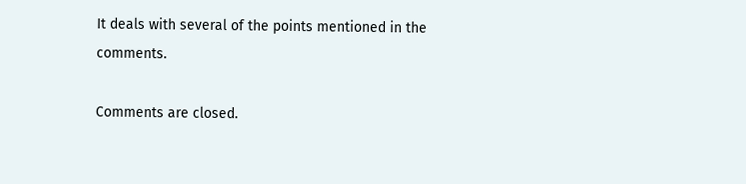It deals with several of the points mentioned in the comments.

Comments are closed.